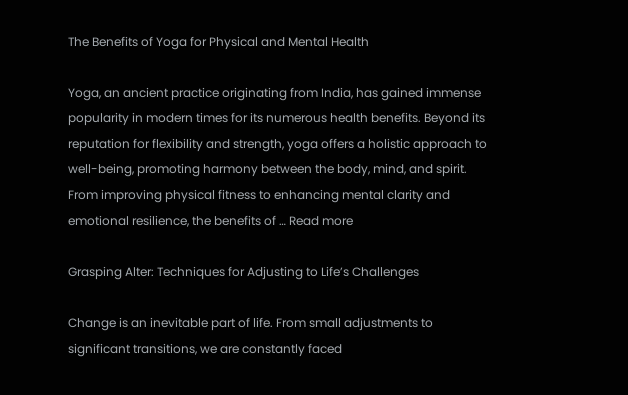The Benefits of Yoga for Physical and Mental Health

Yoga, an ancient practice originating from India, has gained immense popularity in modern times for its numerous health benefits. Beyond its reputation for flexibility and strength, yoga offers a holistic approach to well-being, promoting harmony between the body, mind, and spirit. From improving physical fitness to enhancing mental clarity and emotional resilience, the benefits of … Read more

Grasping Alter: Techniques for Adjusting to Life’s Challenges

Change is an inevitable part of life. From small adjustments to significant transitions, we are constantly faced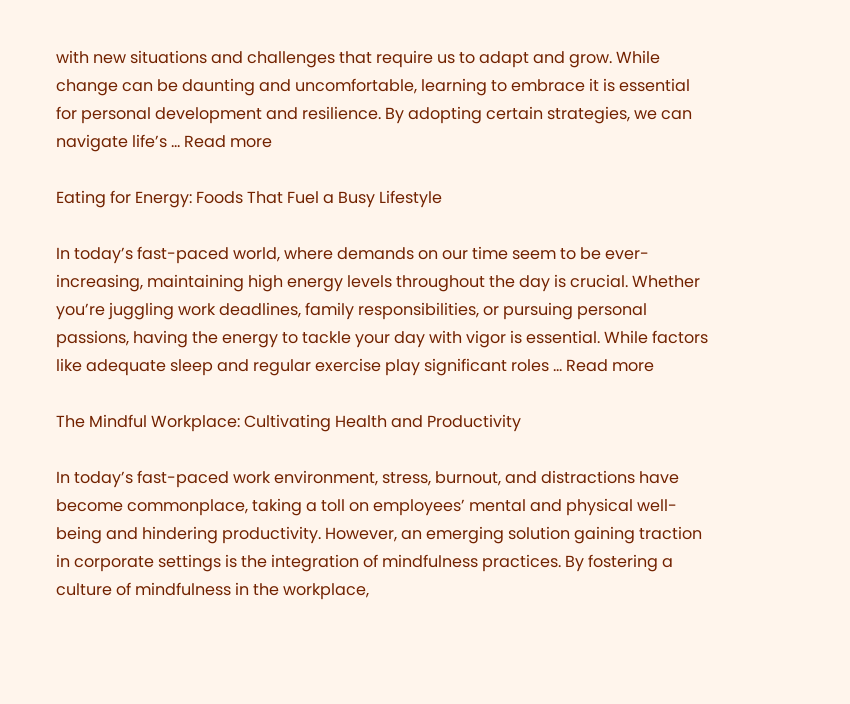with new situations and challenges that require us to adapt and grow. While change can be daunting and uncomfortable, learning to embrace it is essential for personal development and resilience. By adopting certain strategies, we can navigate life’s … Read more

Eating for Energy: Foods That Fuel a Busy Lifestyle

In today’s fast-paced world, where demands on our time seem to be ever-increasing, maintaining high energy levels throughout the day is crucial. Whether you’re juggling work deadlines, family responsibilities, or pursuing personal passions, having the energy to tackle your day with vigor is essential. While factors like adequate sleep and regular exercise play significant roles … Read more

The Mindful Workplace: Cultivating Health and Productivity

In today’s fast-paced work environment, stress, burnout, and distractions have become commonplace, taking a toll on employees’ mental and physical well-being and hindering productivity. However, an emerging solution gaining traction in corporate settings is the integration of mindfulness practices. By fostering a culture of mindfulness in the workplace,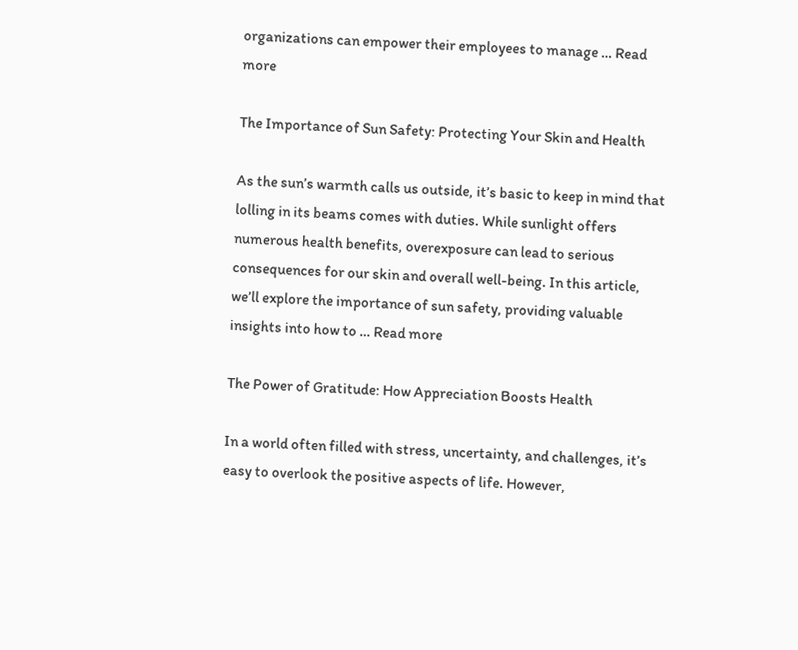organizations can empower their employees to manage … Read more

The Importance of Sun Safety: Protecting Your Skin and Health

As the sun’s warmth calls us outside, it’s basic to keep in mind that lolling in its beams comes with duties. While sunlight offers numerous health benefits, overexposure can lead to serious consequences for our skin and overall well-being. In this article, we’ll explore the importance of sun safety, providing valuable insights into how to … Read more

The Power of Gratitude: How Appreciation Boosts Health

In a world often filled with stress, uncertainty, and challenges, it’s easy to overlook the positive aspects of life. However,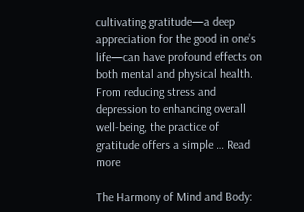cultivating gratitude—a deep appreciation for the good in one’s life—can have profound effects on both mental and physical health. From reducing stress and depression to enhancing overall well-being, the practice of gratitude offers a simple … Read more

The Harmony of Mind and Body: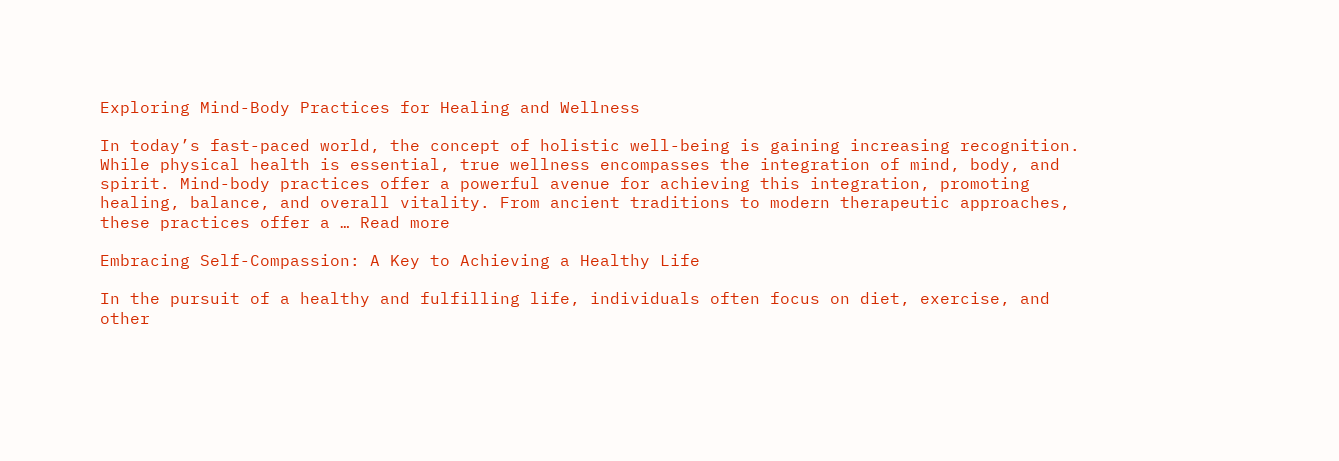Exploring Mind-Body Practices for Healing and Wellness

In today’s fast-paced world, the concept of holistic well-being is gaining increasing recognition. While physical health is essential, true wellness encompasses the integration of mind, body, and spirit. Mind-body practices offer a powerful avenue for achieving this integration, promoting healing, balance, and overall vitality. From ancient traditions to modern therapeutic approaches, these practices offer a … Read more

Embracing Self-Compassion: A Key to Achieving a Healthy Life

In the pursuit of a healthy and fulfilling life, individuals often focus on diet, exercise, and other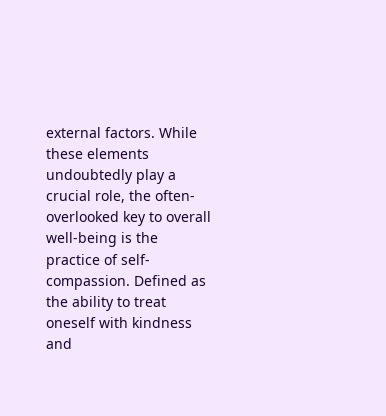external factors. While these elements undoubtedly play a crucial role, the often-overlooked key to overall well-being is the practice of self-compassion. Defined as the ability to treat oneself with kindness and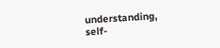understanding, self-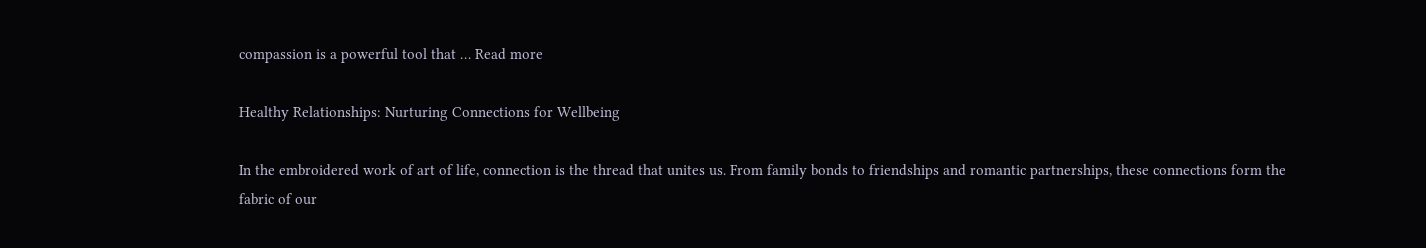compassion is a powerful tool that … Read more

Healthy Relationships: Nurturing Connections for Wellbeing

In the embroidered work of art of life, connection is the thread that unites us. From family bonds to friendships and romantic partnerships, these connections form the fabric of our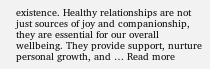existence. Healthy relationships are not just sources of joy and companionship, they are essential for our overall wellbeing. They provide support, nurture personal growth, and … Read more